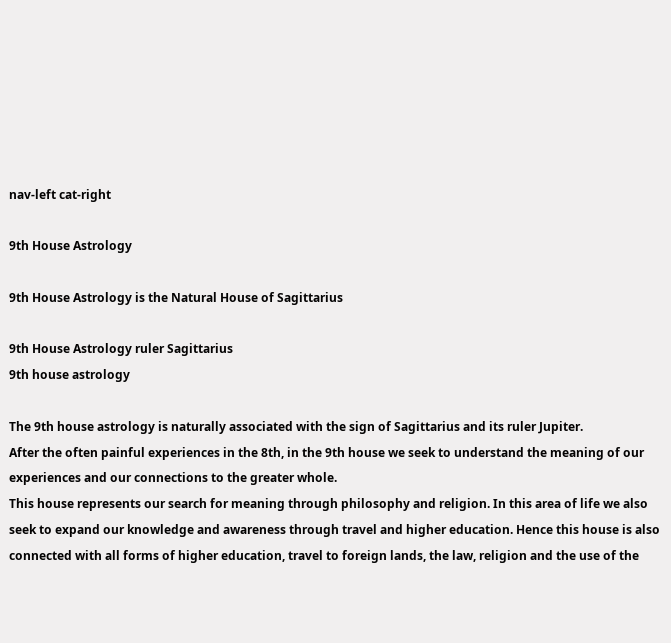nav-left cat-right

9th House Astrology

9th House Astrology is the Natural House of Sagittarius

9th House Astrology ruler Sagittarius
9th house astrology

The 9th house astrology is naturally associated with the sign of Sagittarius and its ruler Jupiter.
After the often painful experiences in the 8th, in the 9th house we seek to understand the meaning of our experiences and our connections to the greater whole.
This house represents our search for meaning through philosophy and religion. In this area of life we also seek to expand our knowledge and awareness through travel and higher education. Hence this house is also connected with all forms of higher education, travel to foreign lands, the law, religion and the use of the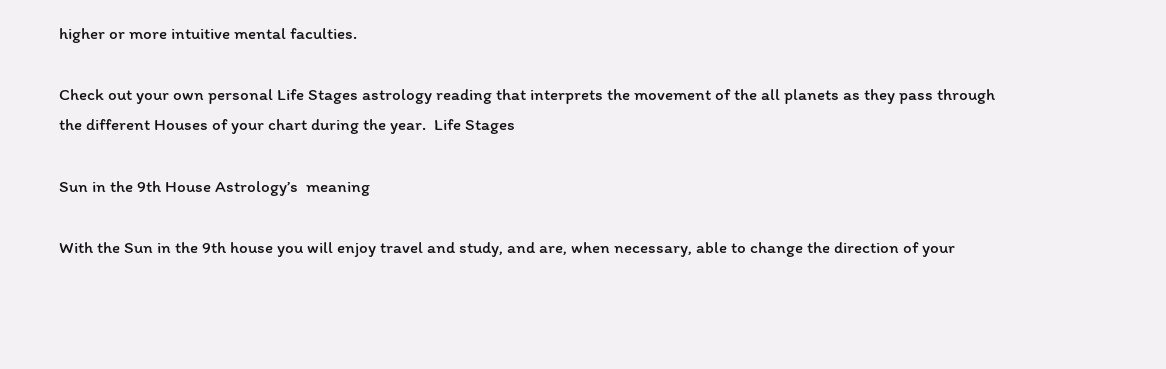higher or more intuitive mental faculties.

Check out your own personal Life Stages astrology reading that interprets the movement of the all planets as they pass through the different Houses of your chart during the year.  Life Stages

Sun in the 9th House Astrology’s  meaning

With the Sun in the 9th house you will enjoy travel and study, and are, when necessary, able to change the direction of your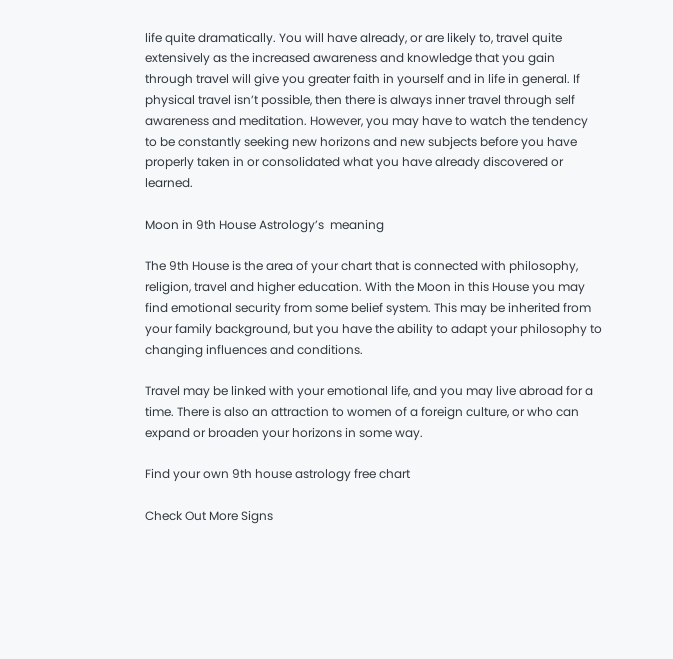life quite dramatically. You will have already, or are likely to, travel quite extensively as the increased awareness and knowledge that you gain through travel will give you greater faith in yourself and in life in general. If physical travel isn’t possible, then there is always inner travel through self awareness and meditation. However, you may have to watch the tendency to be constantly seeking new horizons and new subjects before you have properly taken in or consolidated what you have already discovered or learned.

Moon in 9th House Astrology’s  meaning

The 9th House is the area of your chart that is connected with philosophy, religion, travel and higher education. With the Moon in this House you may find emotional security from some belief system. This may be inherited from your family background, but you have the ability to adapt your philosophy to changing influences and conditions.

Travel may be linked with your emotional life, and you may live abroad for a time. There is also an attraction to women of a foreign culture, or who can expand or broaden your horizons in some way.

Find your own 9th house astrology free chart

Check Out More Signs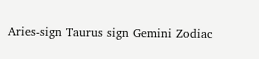Aries-sign Taurus sign Gemini Zodiac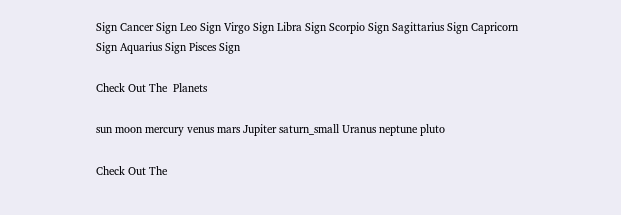Sign Cancer Sign Leo Sign Virgo Sign Libra Sign Scorpio Sign Sagittarius Sign Capricorn Sign Aquarius Sign Pisces Sign

Check Out The  Planets

sun moon mercury venus mars Jupiter saturn_small Uranus neptune pluto

Check Out The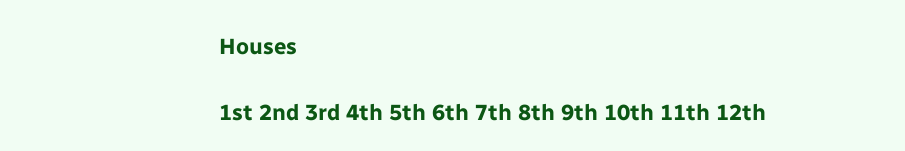Houses

1st 2nd 3rd 4th 5th 6th 7th 8th 9th 10th 11th 12th